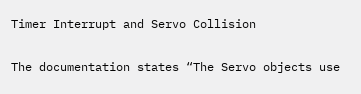Timer Interrupt and Servo Collision

The documentation states “The Servo objects use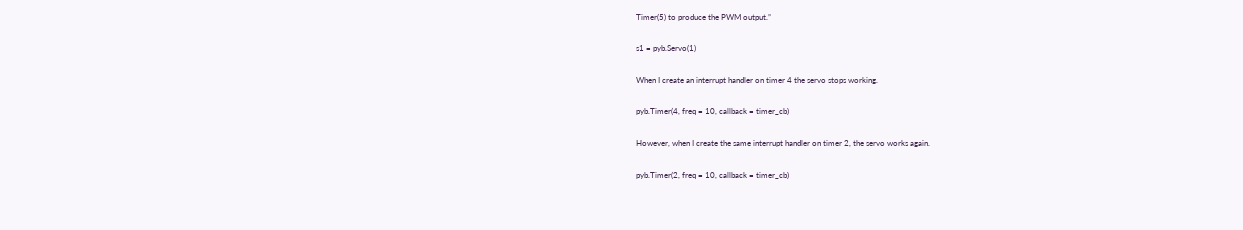Timer(5) to produce the PWM output.”

s1 = pyb.Servo(1)

When I create an interrupt handler on timer 4 the servo stops working.

pyb.Timer(4, freq = 10, callback = timer_cb)

However, when I create the same interrupt handler on timer 2, the servo works again.

pyb.Timer(2, freq = 10, callback = timer_cb)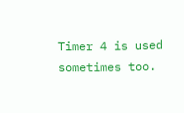Timer 4 is used sometimes too.